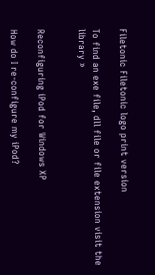Filetonic Filetonic logo print version

To find an exe file, dll file or file extension visit the library »


Reconfiguring iPod for Windows XP

How do I re-configure my iPod?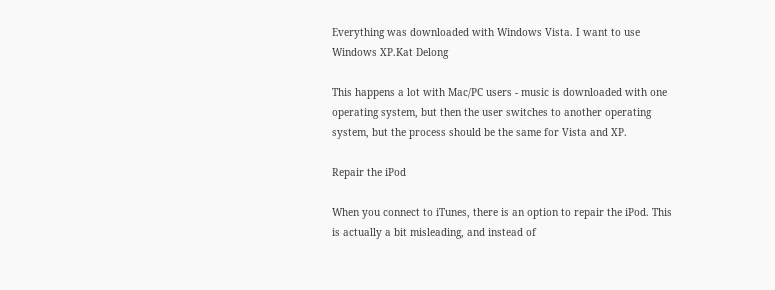Everything was downloaded with Windows Vista. I want to use Windows XP.Kat Delong

This happens a lot with Mac/PC users - music is downloaded with one operating system, but then the user switches to another operating system, but the process should be the same for Vista and XP.

Repair the iPod

When you connect to iTunes, there is an option to repair the iPod. This is actually a bit misleading, and instead of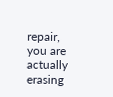repair, you are actually erasing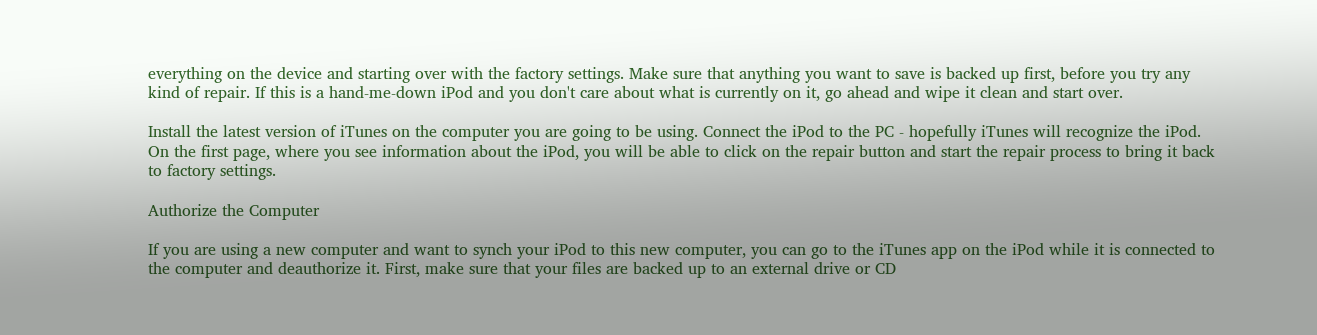everything on the device and starting over with the factory settings. Make sure that anything you want to save is backed up first, before you try any kind of repair. If this is a hand-me-down iPod and you don't care about what is currently on it, go ahead and wipe it clean and start over.

Install the latest version of iTunes on the computer you are going to be using. Connect the iPod to the PC - hopefully iTunes will recognize the iPod.   On the first page, where you see information about the iPod, you will be able to click on the repair button and start the repair process to bring it back to factory settings.

Authorize the Computer

If you are using a new computer and want to synch your iPod to this new computer, you can go to the iTunes app on the iPod while it is connected to the computer and deauthorize it. First, make sure that your files are backed up to an external drive or CD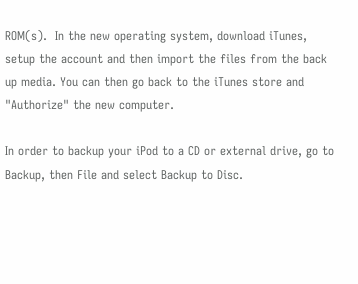ROM(s).  In the new operating system, download iTunes, setup the account and then import the files from the back up media. You can then go back to the iTunes store and "Authorize" the new computer.

In order to backup your iPod to a CD or external drive, go to Backup, then File and select Backup to Disc.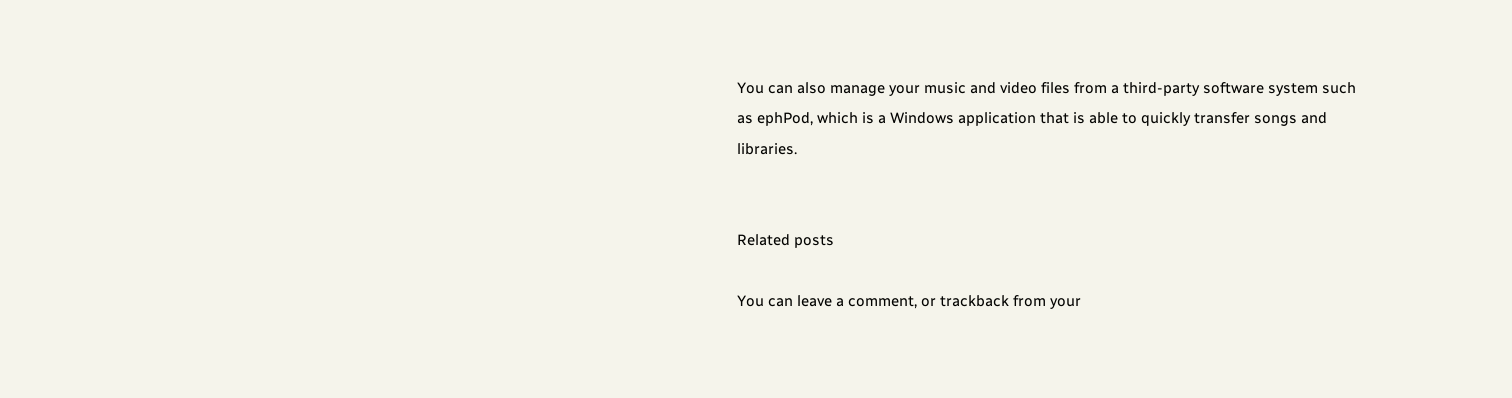You can also manage your music and video files from a third-party software system such as ephPod, which is a Windows application that is able to quickly transfer songs and libraries.


Related posts

You can leave a comment, or trackback from your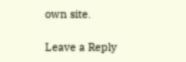own site.

Leave a Reply